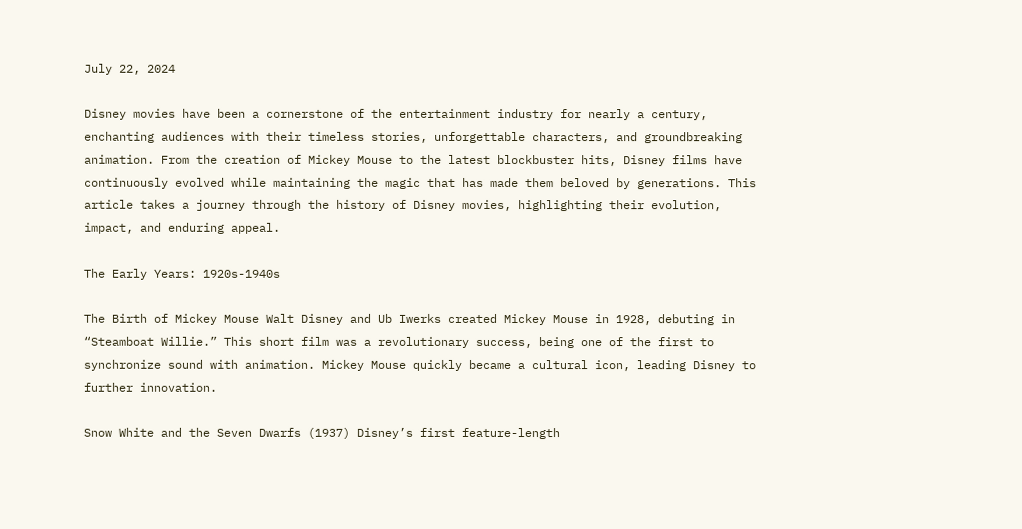July 22, 2024

Disney movies have been a cornerstone of the entertainment industry for nearly a century, enchanting audiences with their timeless stories, unforgettable characters, and groundbreaking animation. From the creation of Mickey Mouse to the latest blockbuster hits, Disney films have continuously evolved while maintaining the magic that has made them beloved by generations. This article takes a journey through the history of Disney movies, highlighting their evolution, impact, and enduring appeal.

The Early Years: 1920s-1940s

The Birth of Mickey Mouse Walt Disney and Ub Iwerks created Mickey Mouse in 1928, debuting in “Steamboat Willie.” This short film was a revolutionary success, being one of the first to synchronize sound with animation. Mickey Mouse quickly became a cultural icon, leading Disney to further innovation.

Snow White and the Seven Dwarfs (1937) Disney’s first feature-length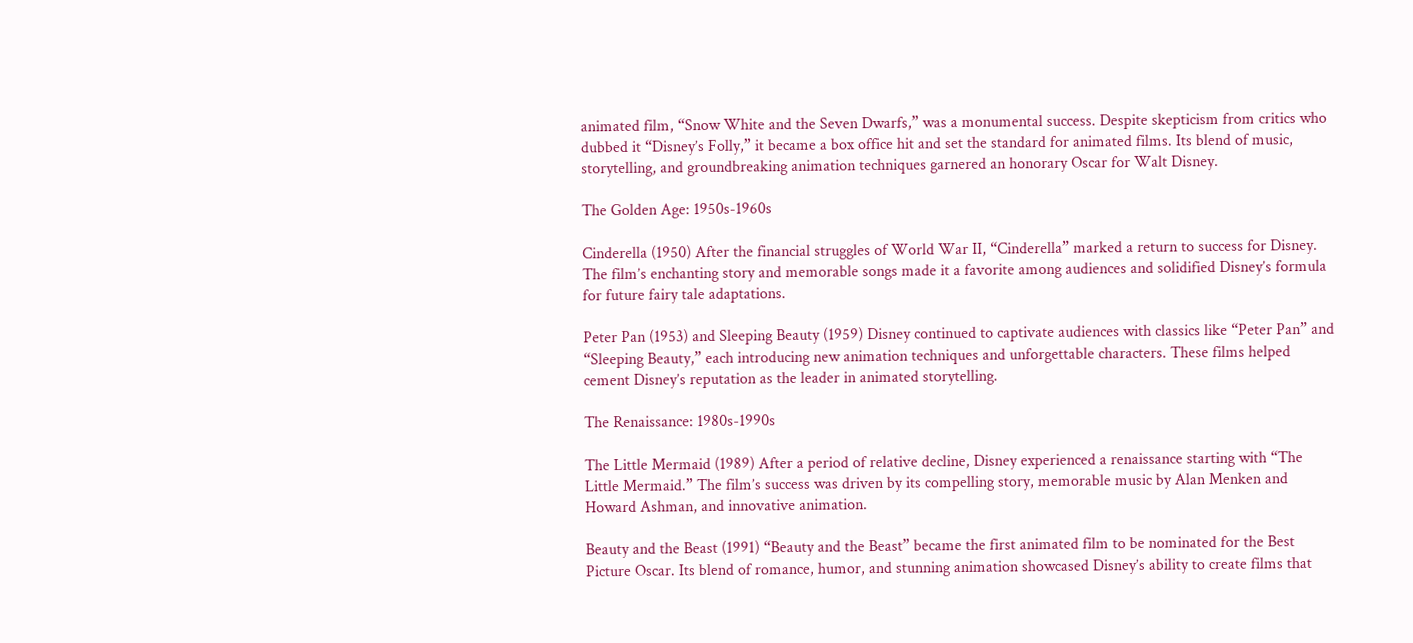animated film, “Snow White and the Seven Dwarfs,” was a monumental success. Despite skepticism from critics who dubbed it “Disney’s Folly,” it became a box office hit and set the standard for animated films. Its blend of music, storytelling, and groundbreaking animation techniques garnered an honorary Oscar for Walt Disney.

The Golden Age: 1950s-1960s

Cinderella (1950) After the financial struggles of World War II, “Cinderella” marked a return to success for Disney. The film’s enchanting story and memorable songs made it a favorite among audiences and solidified Disney’s formula for future fairy tale adaptations.

Peter Pan (1953) and Sleeping Beauty (1959) Disney continued to captivate audiences with classics like “Peter Pan” and “Sleeping Beauty,” each introducing new animation techniques and unforgettable characters. These films helped cement Disney’s reputation as the leader in animated storytelling.

The Renaissance: 1980s-1990s

The Little Mermaid (1989) After a period of relative decline, Disney experienced a renaissance starting with “The Little Mermaid.” The film’s success was driven by its compelling story, memorable music by Alan Menken and Howard Ashman, and innovative animation.

Beauty and the Beast (1991) “Beauty and the Beast” became the first animated film to be nominated for the Best Picture Oscar. Its blend of romance, humor, and stunning animation showcased Disney’s ability to create films that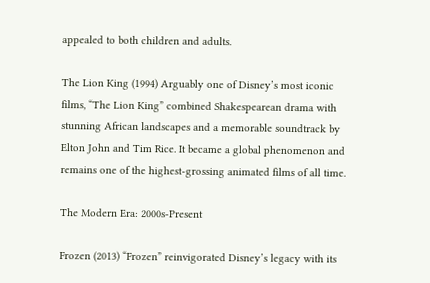appealed to both children and adults.

The Lion King (1994) Arguably one of Disney’s most iconic films, “The Lion King” combined Shakespearean drama with stunning African landscapes and a memorable soundtrack by Elton John and Tim Rice. It became a global phenomenon and remains one of the highest-grossing animated films of all time.

The Modern Era: 2000s-Present

Frozen (2013) “Frozen” reinvigorated Disney’s legacy with its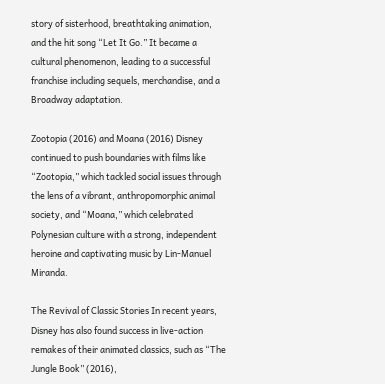story of sisterhood, breathtaking animation, and the hit song “Let It Go.” It became a cultural phenomenon, leading to a successful franchise including sequels, merchandise, and a Broadway adaptation.

Zootopia (2016) and Moana (2016) Disney continued to push boundaries with films like “Zootopia,” which tackled social issues through the lens of a vibrant, anthropomorphic animal society, and “Moana,” which celebrated Polynesian culture with a strong, independent heroine and captivating music by Lin-Manuel Miranda.

The Revival of Classic Stories In recent years, Disney has also found success in live-action remakes of their animated classics, such as “The Jungle Book” (2016),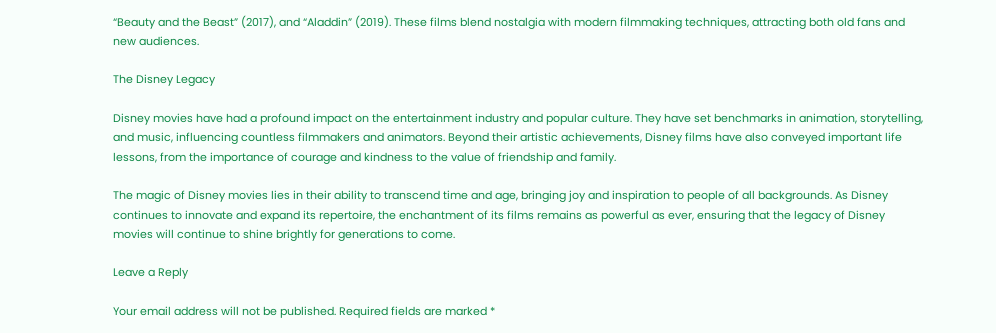“Beauty and the Beast” (2017), and “Aladdin” (2019). These films blend nostalgia with modern filmmaking techniques, attracting both old fans and new audiences.

The Disney Legacy

Disney movies have had a profound impact on the entertainment industry and popular culture. They have set benchmarks in animation, storytelling, and music, influencing countless filmmakers and animators. Beyond their artistic achievements, Disney films have also conveyed important life lessons, from the importance of courage and kindness to the value of friendship and family.

The magic of Disney movies lies in their ability to transcend time and age, bringing joy and inspiration to people of all backgrounds. As Disney continues to innovate and expand its repertoire, the enchantment of its films remains as powerful as ever, ensuring that the legacy of Disney movies will continue to shine brightly for generations to come.

Leave a Reply

Your email address will not be published. Required fields are marked *